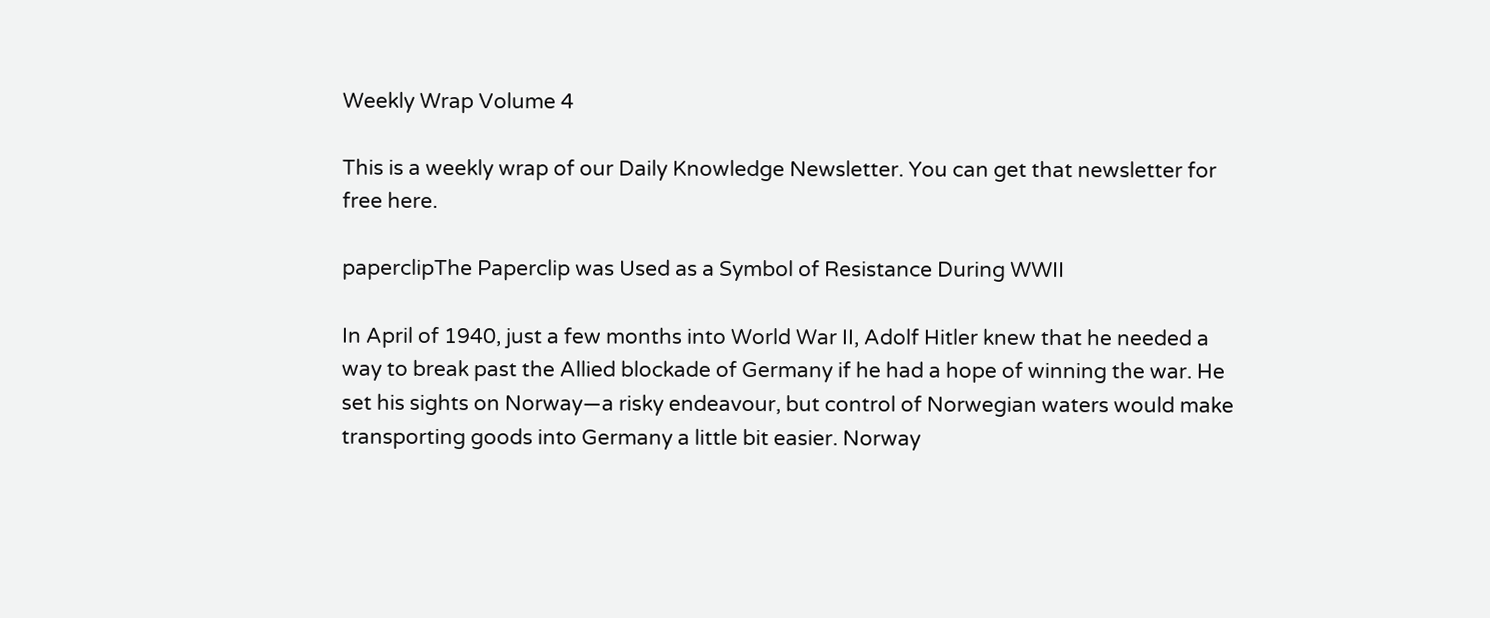Weekly Wrap Volume 4

This is a weekly wrap of our Daily Knowledge Newsletter. You can get that newsletter for free here.

paperclipThe Paperclip was Used as a Symbol of Resistance During WWII

In April of 1940, just a few months into World War II, Adolf Hitler knew that he needed a way to break past the Allied blockade of Germany if he had a hope of winning the war. He set his sights on Norway—a risky endeavour, but control of Norwegian waters would make transporting goods into Germany a little bit easier. Norway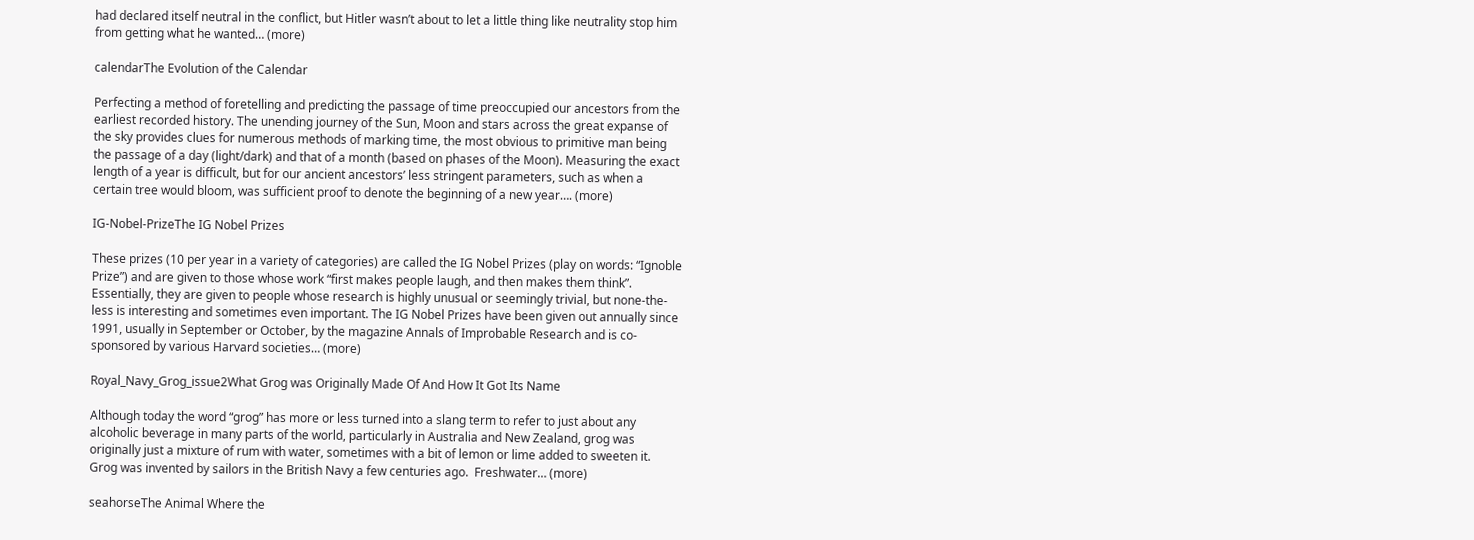had declared itself neutral in the conflict, but Hitler wasn’t about to let a little thing like neutrality stop him from getting what he wanted… (more)

calendarThe Evolution of the Calendar

Perfecting a method of foretelling and predicting the passage of time preoccupied our ancestors from the earliest recorded history. The unending journey of the Sun, Moon and stars across the great expanse of the sky provides clues for numerous methods of marking time, the most obvious to primitive man being the passage of a day (light/dark) and that of a month (based on phases of the Moon). Measuring the exact length of a year is difficult, but for our ancient ancestors’ less stringent parameters, such as when a certain tree would bloom, was sufficient proof to denote the beginning of a new year…. (more)

IG-Nobel-PrizeThe IG Nobel Prizes

These prizes (10 per year in a variety of categories) are called the IG Nobel Prizes (play on words: “Ignoble Prize”) and are given to those whose work “first makes people laugh, and then makes them think”.  Essentially, they are given to people whose research is highly unusual or seemingly trivial, but none-the-less is interesting and sometimes even important. The IG Nobel Prizes have been given out annually since 1991, usually in September or October, by the magazine Annals of Improbable Research and is co-sponsored by various Harvard societies… (more)

Royal_Navy_Grog_issue2What Grog was Originally Made Of And How It Got Its Name

Although today the word “grog” has more or less turned into a slang term to refer to just about any alcoholic beverage in many parts of the world, particularly in Australia and New Zealand, grog was originally just a mixture of rum with water, sometimes with a bit of lemon or lime added to sweeten it. Grog was invented by sailors in the British Navy a few centuries ago.  Freshwater… (more)

seahorseThe Animal Where the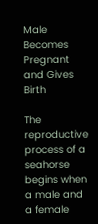Male Becomes Pregnant and Gives Birth

The reproductive process of a seahorse begins when a male and a female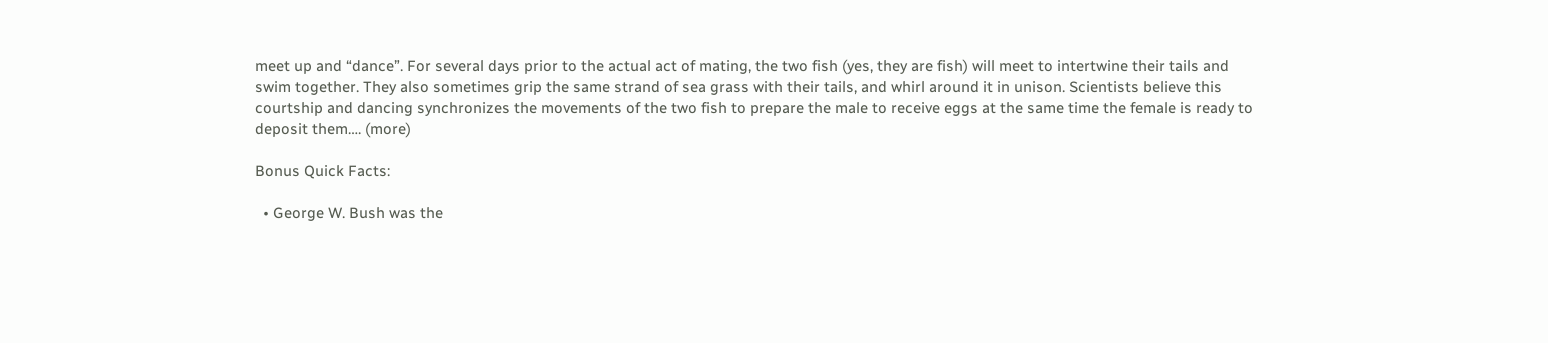meet up and “dance”. For several days prior to the actual act of mating, the two fish (yes, they are fish) will meet to intertwine their tails and swim together. They also sometimes grip the same strand of sea grass with their tails, and whirl around it in unison. Scientists believe this courtship and dancing synchronizes the movements of the two fish to prepare the male to receive eggs at the same time the female is ready to deposit them…. (more)

Bonus Quick Facts:

  • George W. Bush was the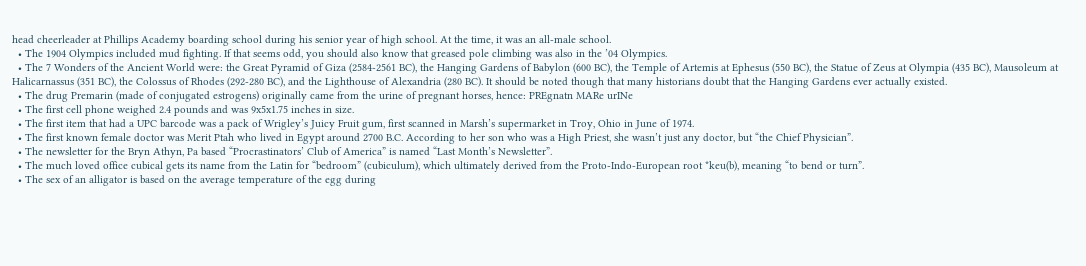head cheerleader at Phillips Academy boarding school during his senior year of high school. At the time, it was an all-male school.
  • The 1904 Olympics included mud fighting. If that seems odd, you should also know that greased pole climbing was also in the ’04 Olympics.
  • The 7 Wonders of the Ancient World were: the Great Pyramid of Giza (2584-2561 BC), the Hanging Gardens of Babylon (600 BC), the Temple of Artemis at Ephesus (550 BC), the Statue of Zeus at Olympia (435 BC), Mausoleum at Halicarnassus (351 BC), the Colossus of Rhodes (292-280 BC), and the Lighthouse of Alexandria (280 BC). It should be noted though that many historians doubt that the Hanging Gardens ever actually existed.
  • The drug Premarin (made of conjugated estrogens) originally came from the urine of pregnant horses, hence: PREgnatn MARe urINe
  • The first cell phone weighed 2.4 pounds and was 9x5x1.75 inches in size.
  • The first item that had a UPC barcode was a pack of Wrigley’s Juicy Fruit gum, first scanned in Marsh’s supermarket in Troy, Ohio in June of 1974.
  • The first known female doctor was Merit Ptah who lived in Egypt around 2700 B.C. According to her son who was a High Priest, she wasn’t just any doctor, but “the Chief Physician”.
  • The newsletter for the Bryn Athyn, Pa based “Procrastinators’ Club of America” is named “Last Month’s Newsletter”.
  • The much loved office cubical gets its name from the Latin for “bedroom” (cubiculum), which ultimately derived from the Proto-Indo-European root *keu(b), meaning “to bend or turn”.
  • The sex of an alligator is based on the average temperature of the egg during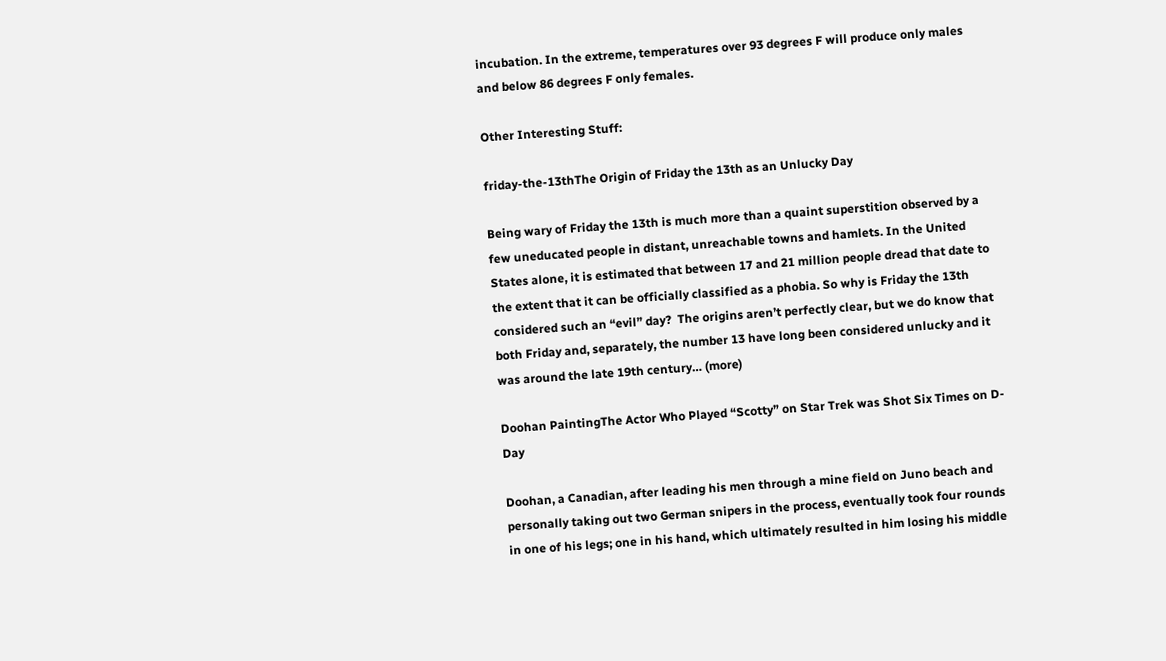incubation. In the extreme, temperatures over 93 degrees F will produce only males and below 86 degrees F only females.

Other Interesting Stuff:

friday-the-13thThe Origin of Friday the 13th as an Unlucky Day

Being wary of Friday the 13th is much more than a quaint superstition observed by a few uneducated people in distant, unreachable towns and hamlets. In the United States alone, it is estimated that between 17 and 21 million people dread that date to the extent that it can be officially classified as a phobia. So why is Friday the 13th considered such an “evil” day?  The origins aren’t perfectly clear, but we do know that both Friday and, separately, the number 13 have long been considered unlucky and it was around the late 19th century… (more)

Doohan PaintingThe Actor Who Played “Scotty” on Star Trek was Shot Six Times on D-Day

Doohan, a Canadian, after leading his men through a mine field on Juno beach and personally taking out two German snipers in the process, eventually took four rounds in one of his legs; one in his hand, which ultimately resulted in him losing his middle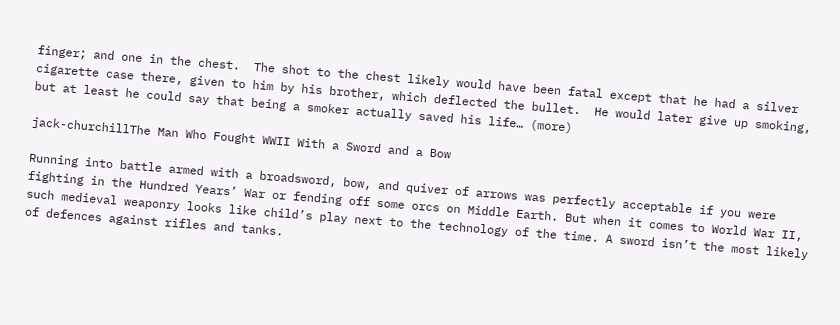finger; and one in the chest.  The shot to the chest likely would have been fatal except that he had a silver cigarette case there, given to him by his brother, which deflected the bullet.  He would later give up smoking, but at least he could say that being a smoker actually saved his life… (more)

jack-churchillThe Man Who Fought WWII With a Sword and a Bow

Running into battle armed with a broadsword, bow, and quiver of arrows was perfectly acceptable if you were fighting in the Hundred Years’ War or fending off some orcs on Middle Earth. But when it comes to World War II, such medieval weaponry looks like child’s play next to the technology of the time. A sword isn’t the most likely of defences against rifles and tanks.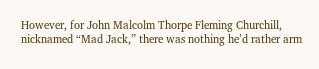However, for John Malcolm Thorpe Fleming Churchill, nicknamed “Mad Jack,” there was nothing he’d rather arm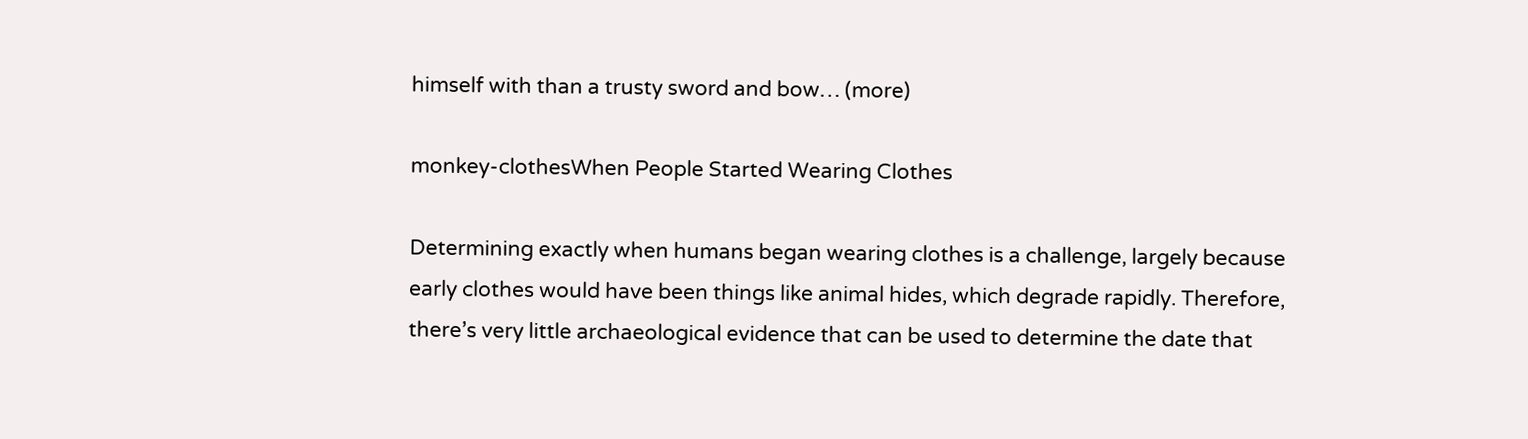himself with than a trusty sword and bow… (more)

monkey-clothesWhen People Started Wearing Clothes

Determining exactly when humans began wearing clothes is a challenge, largely because early clothes would have been things like animal hides, which degrade rapidly. Therefore, there’s very little archaeological evidence that can be used to determine the date that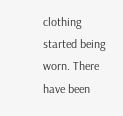clothing started being worn. There have been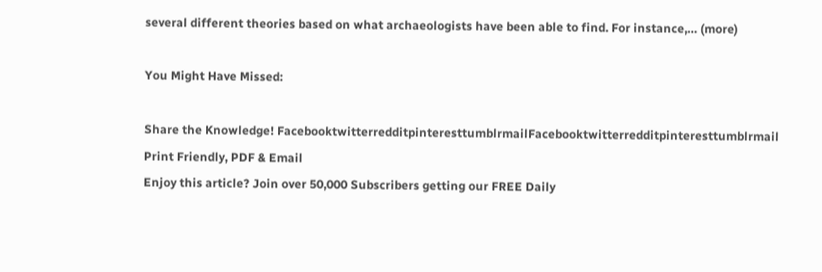several different theories based on what archaeologists have been able to find. For instance,… (more)

You Might Have Missed:

Share the Knowledge! FacebooktwitterredditpinteresttumblrmailFacebooktwitterredditpinteresttumblrmail
Print Friendly, PDF & Email
Enjoy this article? Join over 50,000 Subscribers getting our FREE Daily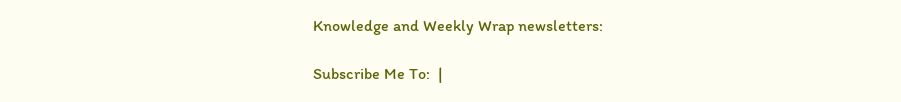Knowledge and Weekly Wrap newsletters:

Subscribe Me To:  |